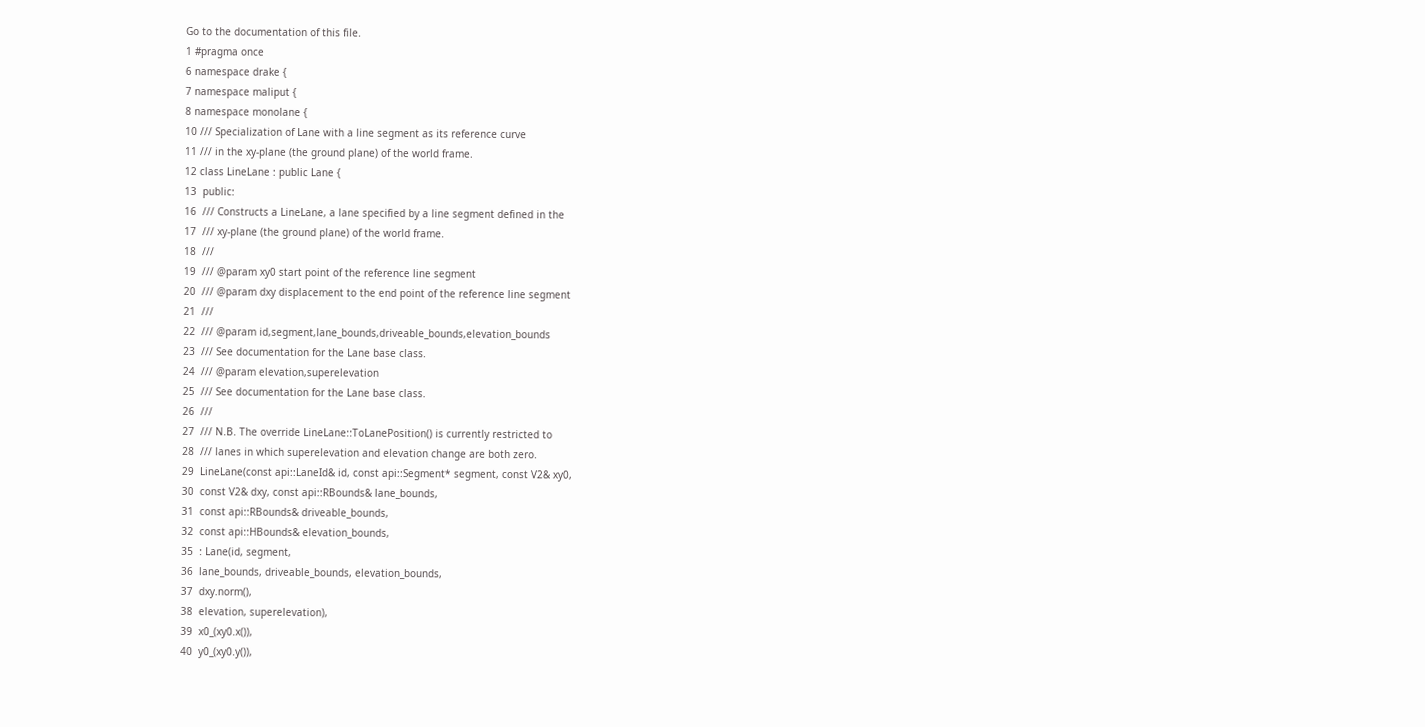Go to the documentation of this file.
1 #pragma once
6 namespace drake {
7 namespace maliput {
8 namespace monolane {
10 /// Specialization of Lane with a line segment as its reference curve
11 /// in the xy-plane (the ground plane) of the world frame.
12 class LineLane : public Lane {
13  public:
16  /// Constructs a LineLane, a lane specified by a line segment defined in the
17  /// xy-plane (the ground plane) of the world frame.
18  ///
19  /// @param xy0 start point of the reference line segment
20  /// @param dxy displacement to the end point of the reference line segment
21  ///
22  /// @param id,segment,lane_bounds,driveable_bounds,elevation_bounds
23  /// See documentation for the Lane base class.
24  /// @param elevation,superelevation
25  /// See documentation for the Lane base class.
26  ///
27  /// N.B. The override LineLane::ToLanePosition() is currently restricted to
28  /// lanes in which superelevation and elevation change are both zero.
29  LineLane(const api::LaneId& id, const api::Segment* segment, const V2& xy0,
30  const V2& dxy, const api::RBounds& lane_bounds,
31  const api::RBounds& driveable_bounds,
32  const api::HBounds& elevation_bounds,
35  : Lane(id, segment,
36  lane_bounds, driveable_bounds, elevation_bounds,
37  dxy.norm(),
38  elevation, superelevation),
39  x0_(xy0.x()),
40  y0_(xy0.y()),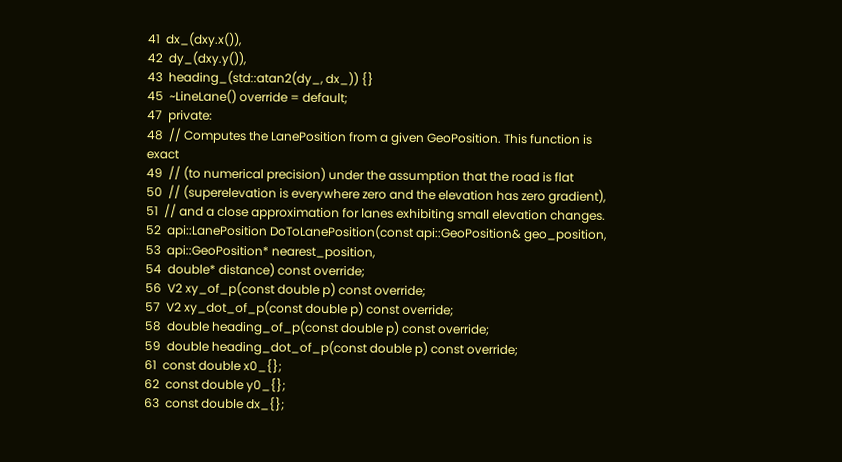41  dx_(dxy.x()),
42  dy_(dxy.y()),
43  heading_(std::atan2(dy_, dx_)) {}
45  ~LineLane() override = default;
47  private:
48  // Computes the LanePosition from a given GeoPosition. This function is exact
49  // (to numerical precision) under the assumption that the road is flat
50  // (superelevation is everywhere zero and the elevation has zero gradient),
51  // and a close approximation for lanes exhibiting small elevation changes.
52  api::LanePosition DoToLanePosition(const api::GeoPosition& geo_position,
53  api::GeoPosition* nearest_position,
54  double* distance) const override;
56  V2 xy_of_p(const double p) const override;
57  V2 xy_dot_of_p(const double p) const override;
58  double heading_of_p(const double p) const override;
59  double heading_dot_of_p(const double p) const override;
61  const double x0_{};
62  const double y0_{};
63  const double dx_{};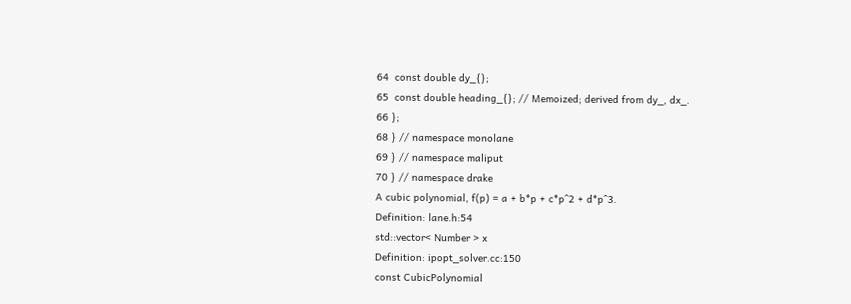64  const double dy_{};
65  const double heading_{}; // Memoized; derived from dy_, dx_.
66 };
68 } // namespace monolane
69 } // namespace maliput
70 } // namespace drake
A cubic polynomial, f(p) = a + b*p + c*p^2 + d*p^3.
Definition: lane.h:54
std::vector< Number > x
Definition: ipopt_solver.cc:150
const CubicPolynomial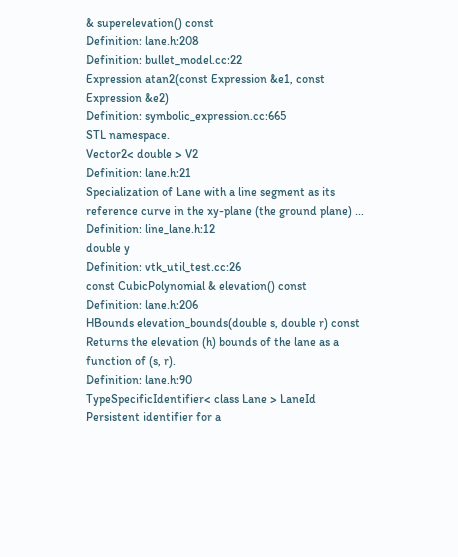& superelevation() const
Definition: lane.h:208
Definition: bullet_model.cc:22
Expression atan2(const Expression &e1, const Expression &e2)
Definition: symbolic_expression.cc:665
STL namespace.
Vector2< double > V2
Definition: lane.h:21
Specialization of Lane with a line segment as its reference curve in the xy-plane (the ground plane) ...
Definition: line_lane.h:12
double y
Definition: vtk_util_test.cc:26
const CubicPolynomial & elevation() const
Definition: lane.h:206
HBounds elevation_bounds(double s, double r) const
Returns the elevation (h) bounds of the lane as a function of (s, r).
Definition: lane.h:90
TypeSpecificIdentifier< class Lane > LaneId
Persistent identifier for a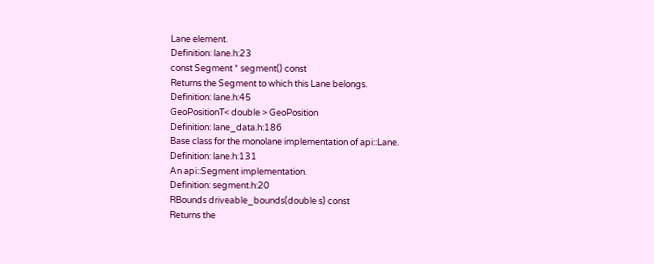Lane element.
Definition: lane.h:23
const Segment * segment() const
Returns the Segment to which this Lane belongs.
Definition: lane.h:45
GeoPositionT< double > GeoPosition
Definition: lane_data.h:186
Base class for the monolane implementation of api::Lane.
Definition: lane.h:131
An api::Segment implementation.
Definition: segment.h:20
RBounds driveable_bounds(double s) const
Returns the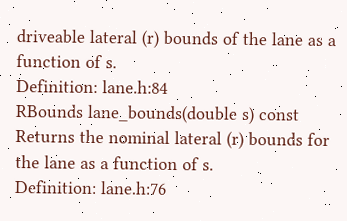driveable lateral (r) bounds of the lane as a function of s.
Definition: lane.h:84
RBounds lane_bounds(double s) const
Returns the nominal lateral (r) bounds for the lane as a function of s.
Definition: lane.h:76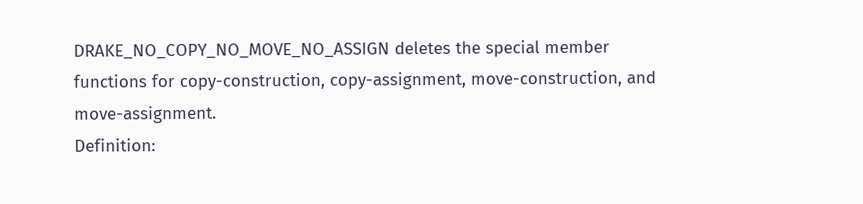DRAKE_NO_COPY_NO_MOVE_NO_ASSIGN deletes the special member functions for copy-construction, copy-assignment, move-construction, and move-assignment.
Definition: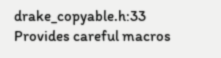drake_copyable.h:33
Provides careful macros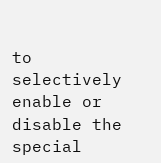to selectively enable or disable the special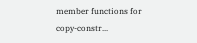member functions for copy-constr...